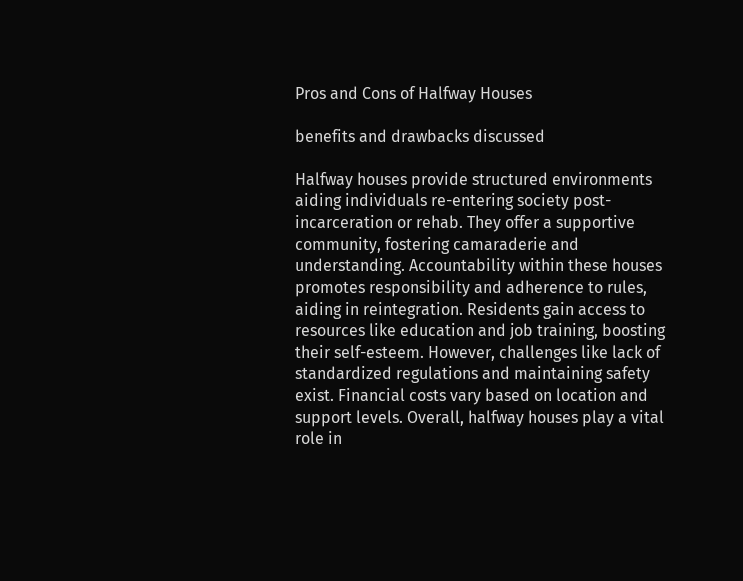Pros and Cons of Halfway Houses

benefits and drawbacks discussed

Halfway houses provide structured environments aiding individuals re-entering society post-incarceration or rehab. They offer a supportive community, fostering camaraderie and understanding. Accountability within these houses promotes responsibility and adherence to rules, aiding in reintegration. Residents gain access to resources like education and job training, boosting their self-esteem. However, challenges like lack of standardized regulations and maintaining safety exist. Financial costs vary based on location and support levels. Overall, halfway houses play a vital role in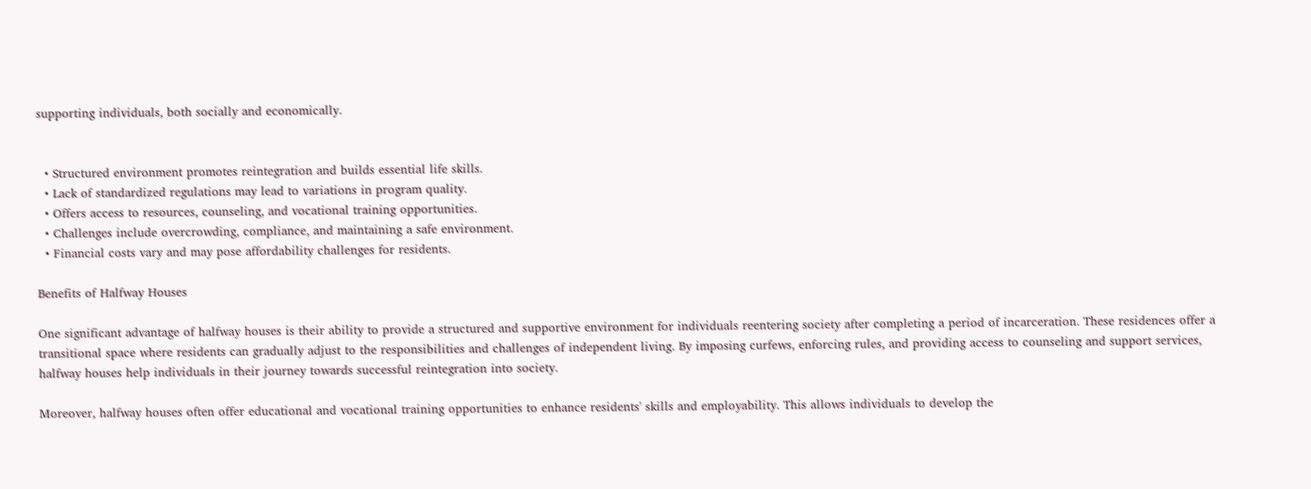supporting individuals, both socially and economically.


  • Structured environment promotes reintegration and builds essential life skills.
  • Lack of standardized regulations may lead to variations in program quality.
  • Offers access to resources, counseling, and vocational training opportunities.
  • Challenges include overcrowding, compliance, and maintaining a safe environment.
  • Financial costs vary and may pose affordability challenges for residents.

Benefits of Halfway Houses

One significant advantage of halfway houses is their ability to provide a structured and supportive environment for individuals reentering society after completing a period of incarceration. These residences offer a transitional space where residents can gradually adjust to the responsibilities and challenges of independent living. By imposing curfews, enforcing rules, and providing access to counseling and support services, halfway houses help individuals in their journey towards successful reintegration into society.

Moreover, halfway houses often offer educational and vocational training opportunities to enhance residents' skills and employability. This allows individuals to develop the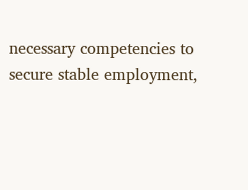necessary competencies to secure stable employment,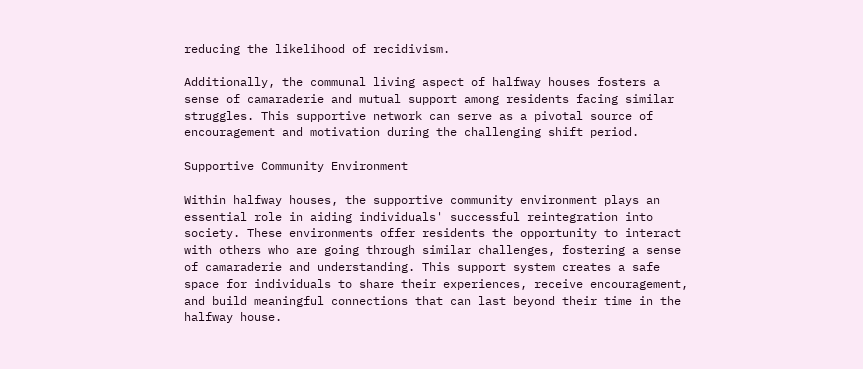reducing the likelihood of recidivism.

Additionally, the communal living aspect of halfway houses fosters a sense of camaraderie and mutual support among residents facing similar struggles. This supportive network can serve as a pivotal source of encouragement and motivation during the challenging shift period.

Supportive Community Environment

Within halfway houses, the supportive community environment plays an essential role in aiding individuals' successful reintegration into society. These environments offer residents the opportunity to interact with others who are going through similar challenges, fostering a sense of camaraderie and understanding. This support system creates a safe space for individuals to share their experiences, receive encouragement, and build meaningful connections that can last beyond their time in the halfway house.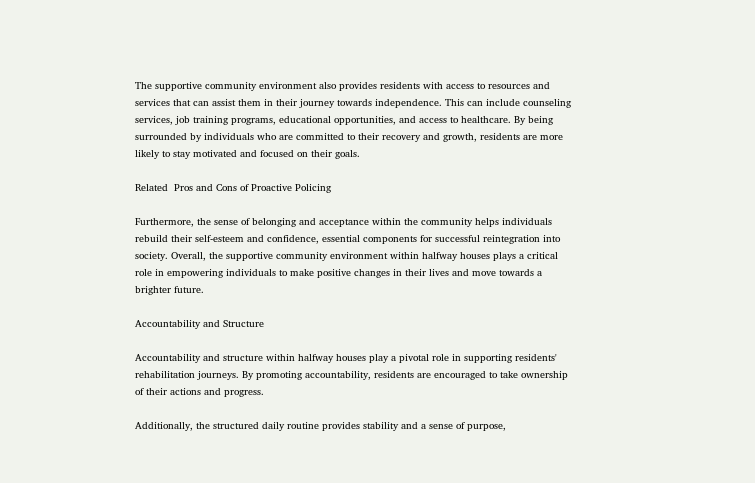The supportive community environment also provides residents with access to resources and services that can assist them in their journey towards independence. This can include counseling services, job training programs, educational opportunities, and access to healthcare. By being surrounded by individuals who are committed to their recovery and growth, residents are more likely to stay motivated and focused on their goals.

Related  Pros and Cons of Proactive Policing

Furthermore, the sense of belonging and acceptance within the community helps individuals rebuild their self-esteem and confidence, essential components for successful reintegration into society. Overall, the supportive community environment within halfway houses plays a critical role in empowering individuals to make positive changes in their lives and move towards a brighter future.

Accountability and Structure

Accountability and structure within halfway houses play a pivotal role in supporting residents' rehabilitation journeys. By promoting accountability, residents are encouraged to take ownership of their actions and progress.

Additionally, the structured daily routine provides stability and a sense of purpose,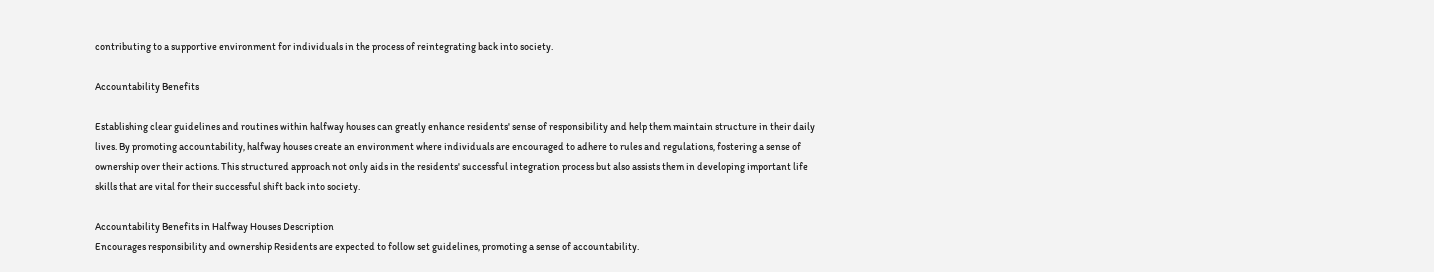contributing to a supportive environment for individuals in the process of reintegrating back into society.

Accountability Benefits

Establishing clear guidelines and routines within halfway houses can greatly enhance residents' sense of responsibility and help them maintain structure in their daily lives. By promoting accountability, halfway houses create an environment where individuals are encouraged to adhere to rules and regulations, fostering a sense of ownership over their actions. This structured approach not only aids in the residents' successful integration process but also assists them in developing important life skills that are vital for their successful shift back into society.

Accountability Benefits in Halfway Houses Description
Encourages responsibility and ownership Residents are expected to follow set guidelines, promoting a sense of accountability.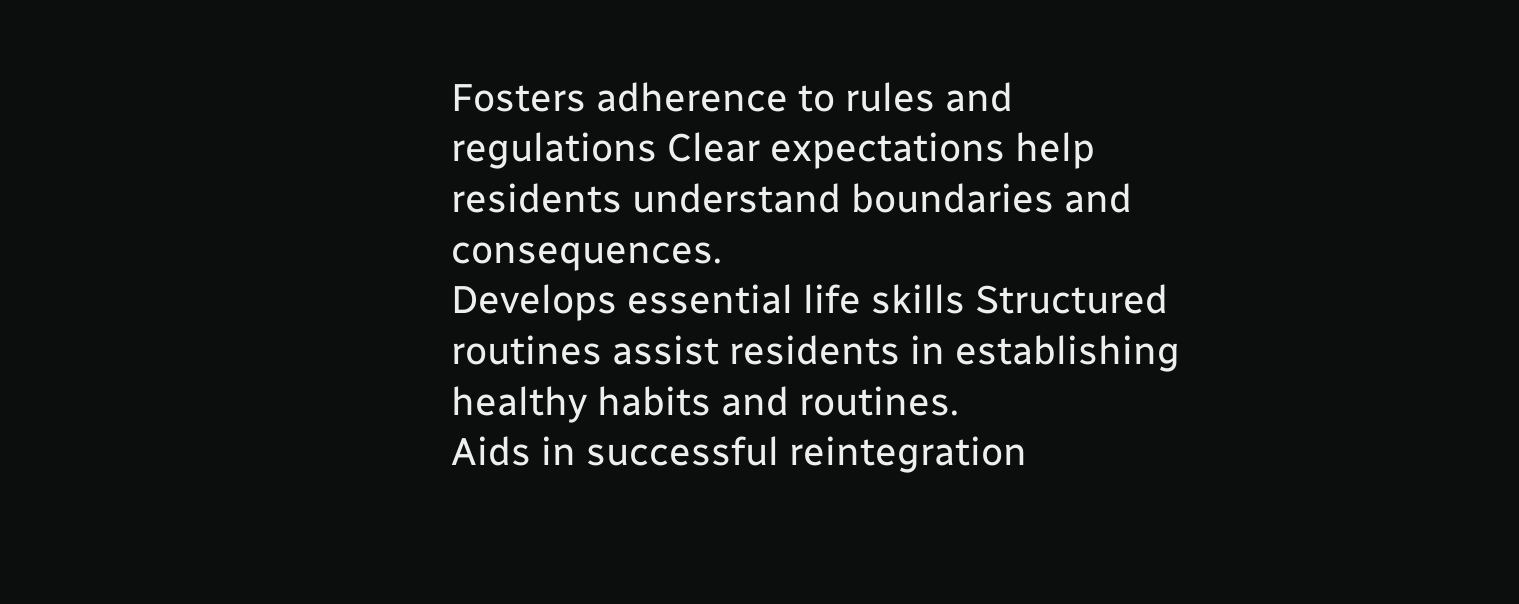Fosters adherence to rules and regulations Clear expectations help residents understand boundaries and consequences.
Develops essential life skills Structured routines assist residents in establishing healthy habits and routines.
Aids in successful reintegration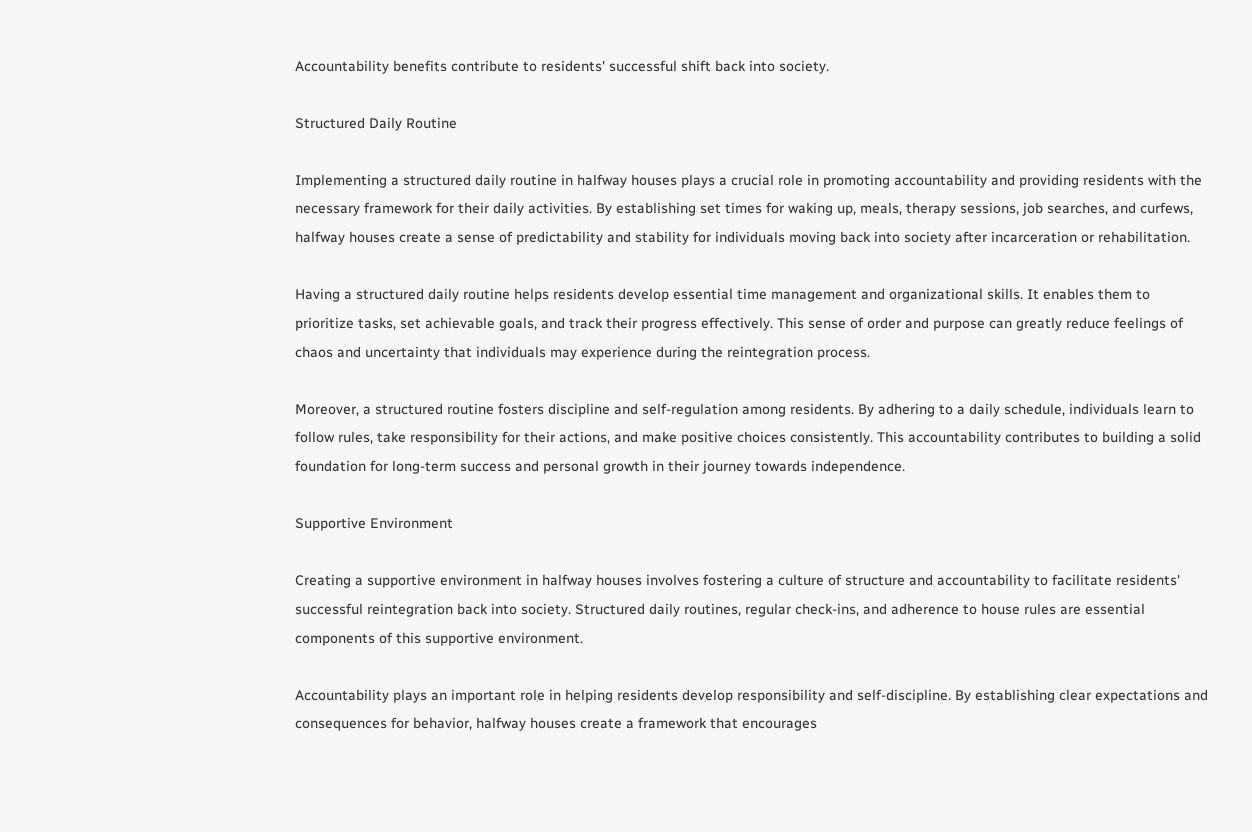Accountability benefits contribute to residents' successful shift back into society.

Structured Daily Routine

Implementing a structured daily routine in halfway houses plays a crucial role in promoting accountability and providing residents with the necessary framework for their daily activities. By establishing set times for waking up, meals, therapy sessions, job searches, and curfews, halfway houses create a sense of predictability and stability for individuals moving back into society after incarceration or rehabilitation.

Having a structured daily routine helps residents develop essential time management and organizational skills. It enables them to prioritize tasks, set achievable goals, and track their progress effectively. This sense of order and purpose can greatly reduce feelings of chaos and uncertainty that individuals may experience during the reintegration process.

Moreover, a structured routine fosters discipline and self-regulation among residents. By adhering to a daily schedule, individuals learn to follow rules, take responsibility for their actions, and make positive choices consistently. This accountability contributes to building a solid foundation for long-term success and personal growth in their journey towards independence.

Supportive Environment

Creating a supportive environment in halfway houses involves fostering a culture of structure and accountability to facilitate residents' successful reintegration back into society. Structured daily routines, regular check-ins, and adherence to house rules are essential components of this supportive environment.

Accountability plays an important role in helping residents develop responsibility and self-discipline. By establishing clear expectations and consequences for behavior, halfway houses create a framework that encourages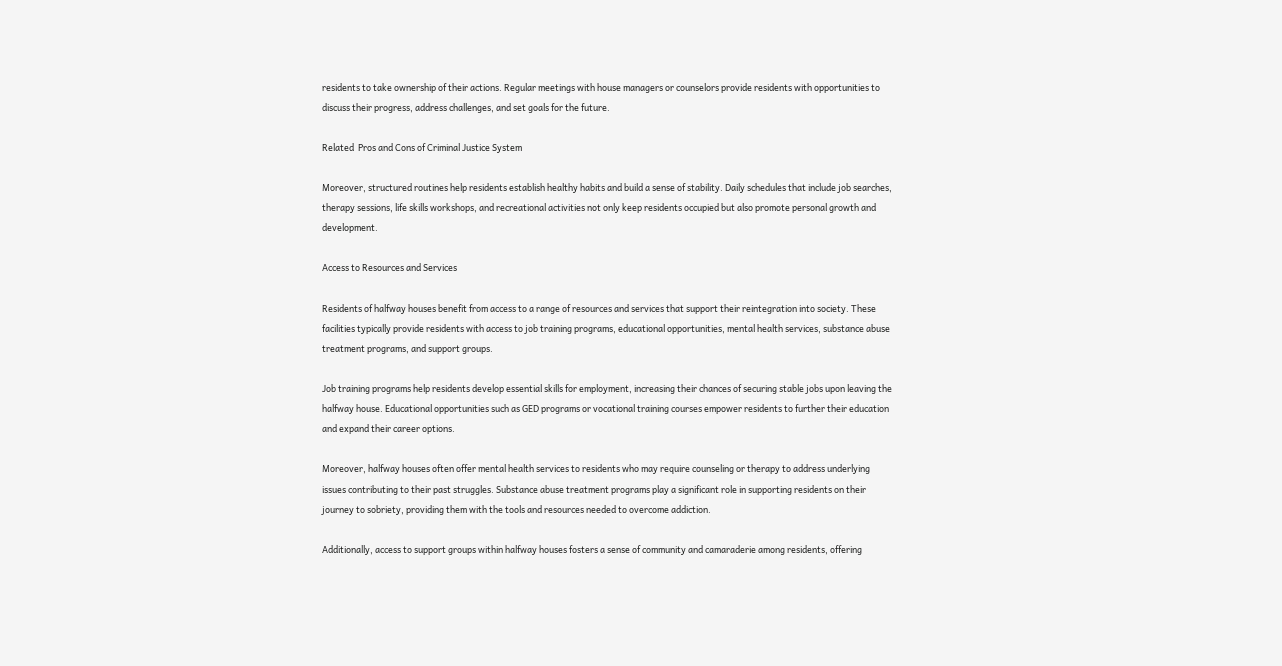residents to take ownership of their actions. Regular meetings with house managers or counselors provide residents with opportunities to discuss their progress, address challenges, and set goals for the future.

Related  Pros and Cons of Criminal Justice System

Moreover, structured routines help residents establish healthy habits and build a sense of stability. Daily schedules that include job searches, therapy sessions, life skills workshops, and recreational activities not only keep residents occupied but also promote personal growth and development.

Access to Resources and Services

Residents of halfway houses benefit from access to a range of resources and services that support their reintegration into society. These facilities typically provide residents with access to job training programs, educational opportunities, mental health services, substance abuse treatment programs, and support groups.

Job training programs help residents develop essential skills for employment, increasing their chances of securing stable jobs upon leaving the halfway house. Educational opportunities such as GED programs or vocational training courses empower residents to further their education and expand their career options.

Moreover, halfway houses often offer mental health services to residents who may require counseling or therapy to address underlying issues contributing to their past struggles. Substance abuse treatment programs play a significant role in supporting residents on their journey to sobriety, providing them with the tools and resources needed to overcome addiction.

Additionally, access to support groups within halfway houses fosters a sense of community and camaraderie among residents, offering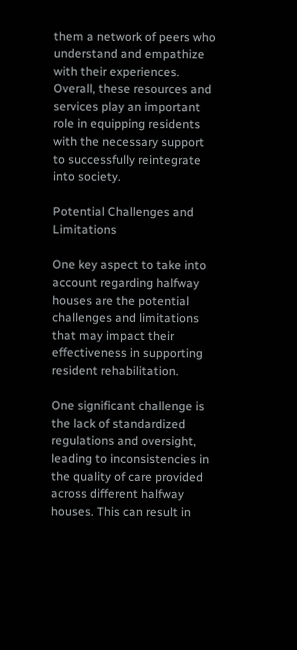them a network of peers who understand and empathize with their experiences. Overall, these resources and services play an important role in equipping residents with the necessary support to successfully reintegrate into society.

Potential Challenges and Limitations

One key aspect to take into account regarding halfway houses are the potential challenges and limitations that may impact their effectiveness in supporting resident rehabilitation.

One significant challenge is the lack of standardized regulations and oversight, leading to inconsistencies in the quality of care provided across different halfway houses. This can result in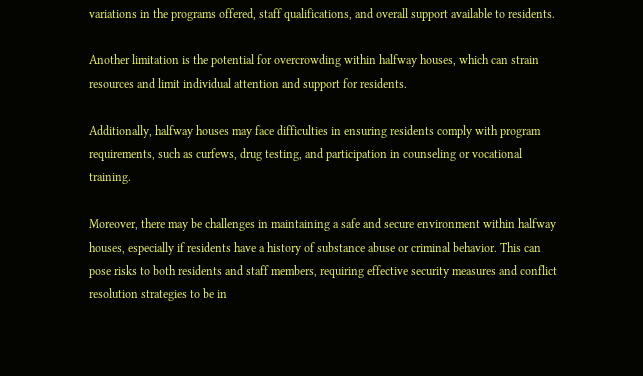variations in the programs offered, staff qualifications, and overall support available to residents.

Another limitation is the potential for overcrowding within halfway houses, which can strain resources and limit individual attention and support for residents.

Additionally, halfway houses may face difficulties in ensuring residents comply with program requirements, such as curfews, drug testing, and participation in counseling or vocational training.

Moreover, there may be challenges in maintaining a safe and secure environment within halfway houses, especially if residents have a history of substance abuse or criminal behavior. This can pose risks to both residents and staff members, requiring effective security measures and conflict resolution strategies to be in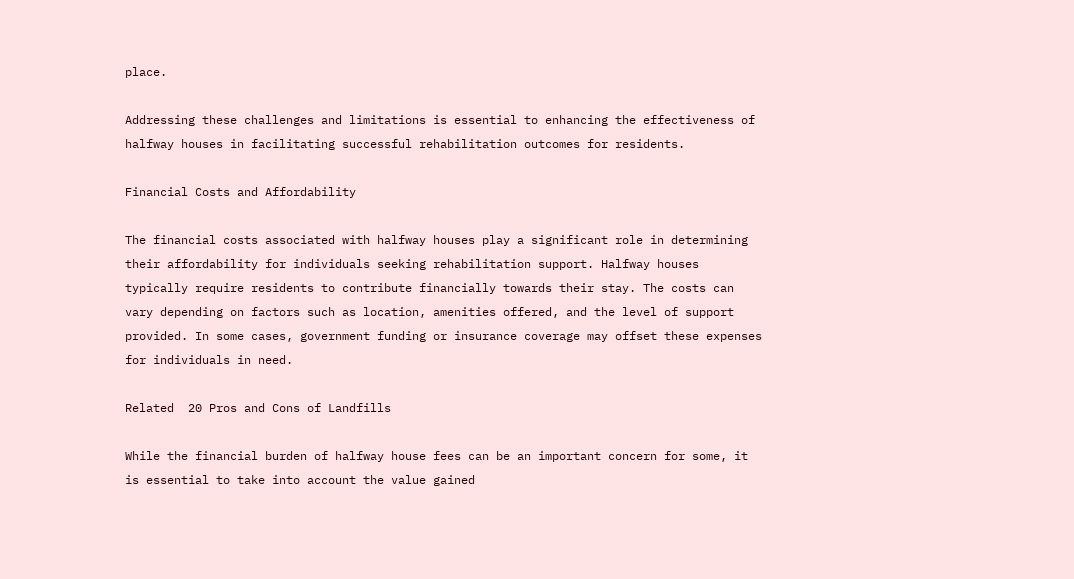place.

Addressing these challenges and limitations is essential to enhancing the effectiveness of halfway houses in facilitating successful rehabilitation outcomes for residents.

Financial Costs and Affordability

The financial costs associated with halfway houses play a significant role in determining their affordability for individuals seeking rehabilitation support. Halfway houses typically require residents to contribute financially towards their stay. The costs can vary depending on factors such as location, amenities offered, and the level of support provided. In some cases, government funding or insurance coverage may offset these expenses for individuals in need.

Related  20 Pros and Cons of Landfills

While the financial burden of halfway house fees can be an important concern for some, it is essential to take into account the value gained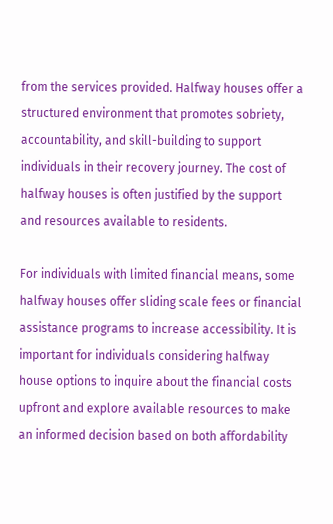from the services provided. Halfway houses offer a structured environment that promotes sobriety, accountability, and skill-building to support individuals in their recovery journey. The cost of halfway houses is often justified by the support and resources available to residents.

For individuals with limited financial means, some halfway houses offer sliding scale fees or financial assistance programs to increase accessibility. It is important for individuals considering halfway house options to inquire about the financial costs upfront and explore available resources to make an informed decision based on both affordability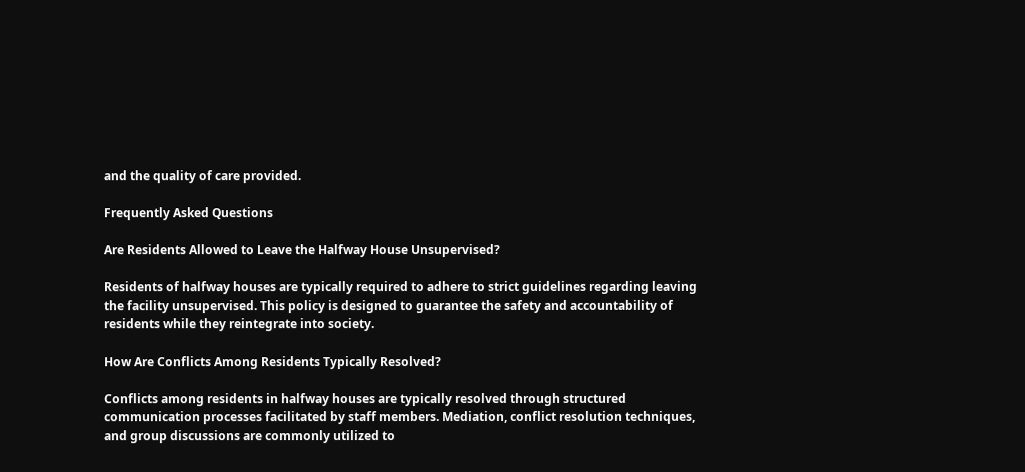and the quality of care provided.

Frequently Asked Questions

Are Residents Allowed to Leave the Halfway House Unsupervised?

Residents of halfway houses are typically required to adhere to strict guidelines regarding leaving the facility unsupervised. This policy is designed to guarantee the safety and accountability of residents while they reintegrate into society.

How Are Conflicts Among Residents Typically Resolved?

Conflicts among residents in halfway houses are typically resolved through structured communication processes facilitated by staff members. Mediation, conflict resolution techniques, and group discussions are commonly utilized to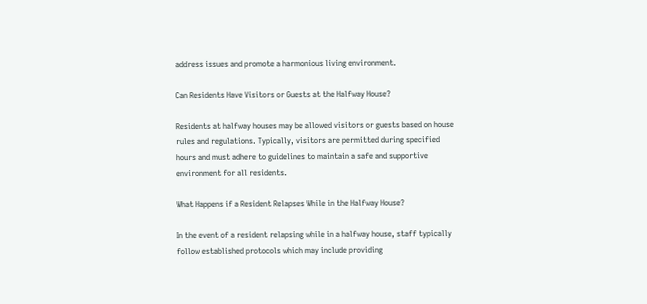address issues and promote a harmonious living environment.

Can Residents Have Visitors or Guests at the Halfway House?

Residents at halfway houses may be allowed visitors or guests based on house rules and regulations. Typically, visitors are permitted during specified hours and must adhere to guidelines to maintain a safe and supportive environment for all residents.

What Happens if a Resident Relapses While in the Halfway House?

In the event of a resident relapsing while in a halfway house, staff typically follow established protocols which may include providing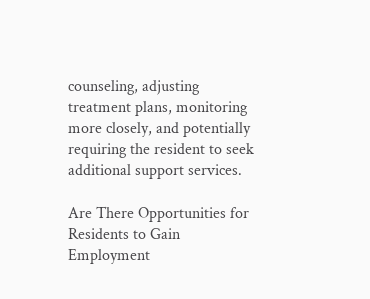counseling, adjusting treatment plans, monitoring more closely, and potentially requiring the resident to seek additional support services.

Are There Opportunities for Residents to Gain Employment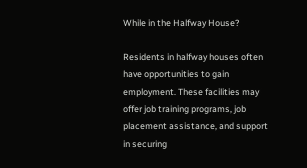While in the Halfway House?

Residents in halfway houses often have opportunities to gain employment. These facilities may offer job training programs, job placement assistance, and support in securing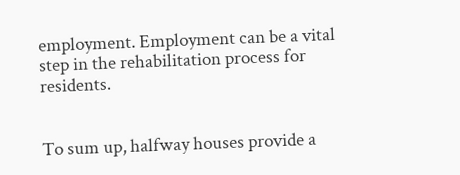employment. Employment can be a vital step in the rehabilitation process for residents.


To sum up, halfway houses provide a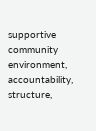supportive community environment, accountability, structure,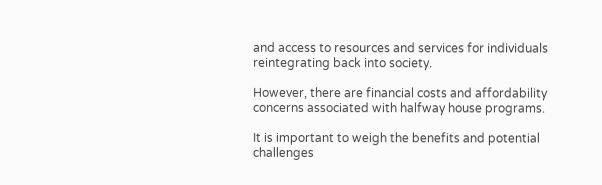and access to resources and services for individuals reintegrating back into society.

However, there are financial costs and affordability concerns associated with halfway house programs.

It is important to weigh the benefits and potential challenges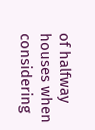of halfway houses when considering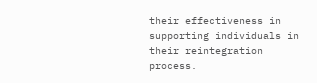their effectiveness in supporting individuals in their reintegration process.